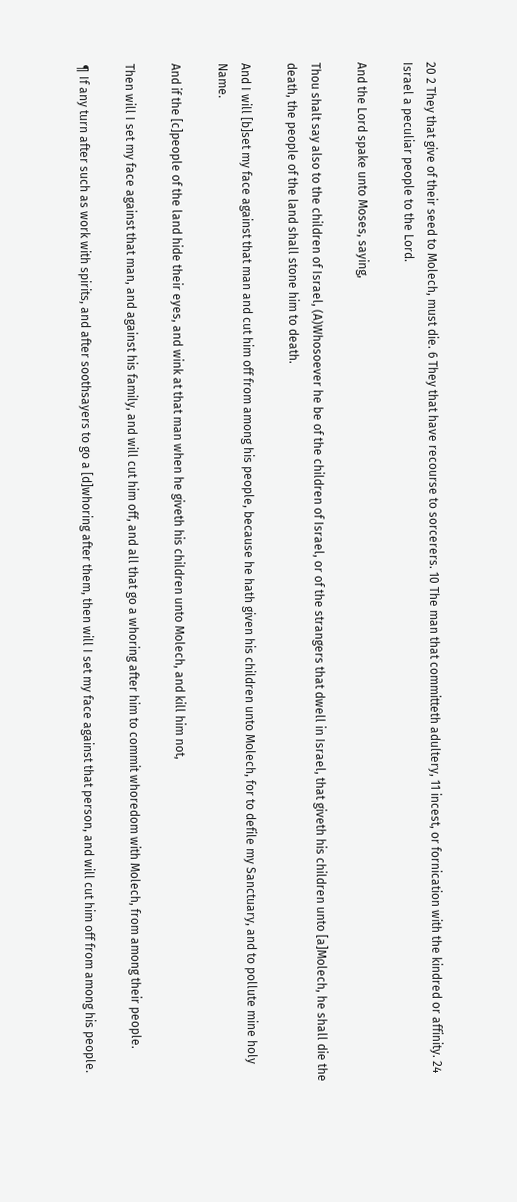20 2 They that give of their seed to Molech, must die. 6 They that have recourse to sorcerers. 10 The man that committeth adultery, 11 incest, or fornication with the kindred or affinity. 24 Israel a peculiar people to the Lord.

And the Lord spake unto Moses, saying,

Thou shalt say also to the children of Israel, (A)Whosoever he be of the children of Israel, or of the strangers that dwell in Israel, that giveth his children unto [a]Molech, he shall die the death, the people of the land shall stone him to death.

And I will [b]set my face against that man and cut him off from among his people, because he hath given his children unto Molech, for to defile my Sanctuary, and to pollute mine holy Name.

And if the [c]people of the land hide their eyes, and wink at that man when he giveth his children unto Molech, and kill him not,

Then will I set my face against that man, and against his family, and will cut him off, and all that go a whoring after him to commit whoredom with Molech, from among their people.

¶ If any turn after such as work with spirits, and after soothsayers to go a [d]whoring after them, then will I set my face against that person, and will cut him off from among his people.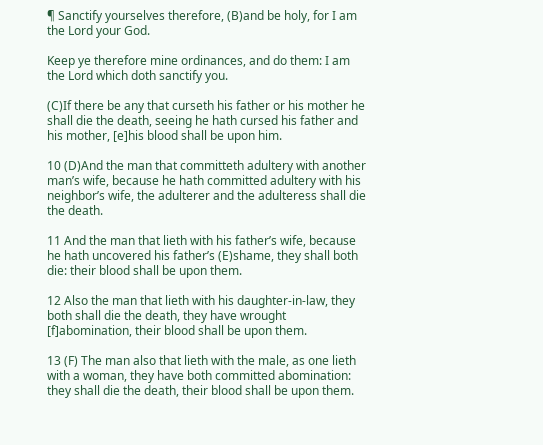¶ Sanctify yourselves therefore, (B)and be holy, for I am the Lord your God.

Keep ye therefore mine ordinances, and do them: I am the Lord which doth sanctify you.

(C)If there be any that curseth his father or his mother he shall die the death, seeing he hath cursed his father and his mother, [e]his blood shall be upon him.

10 (D)And the man that committeth adultery with another man’s wife, because he hath committed adultery with his neighbor’s wife, the adulterer and the adulteress shall die the death.

11 And the man that lieth with his father’s wife, because he hath uncovered his father’s (E)shame, they shall both die: their blood shall be upon them.

12 Also the man that lieth with his daughter-in-law, they both shall die the death, they have wrought [f]abomination, their blood shall be upon them.

13 (F) The man also that lieth with the male, as one lieth with a woman, they have both committed abomination: they shall die the death, their blood shall be upon them.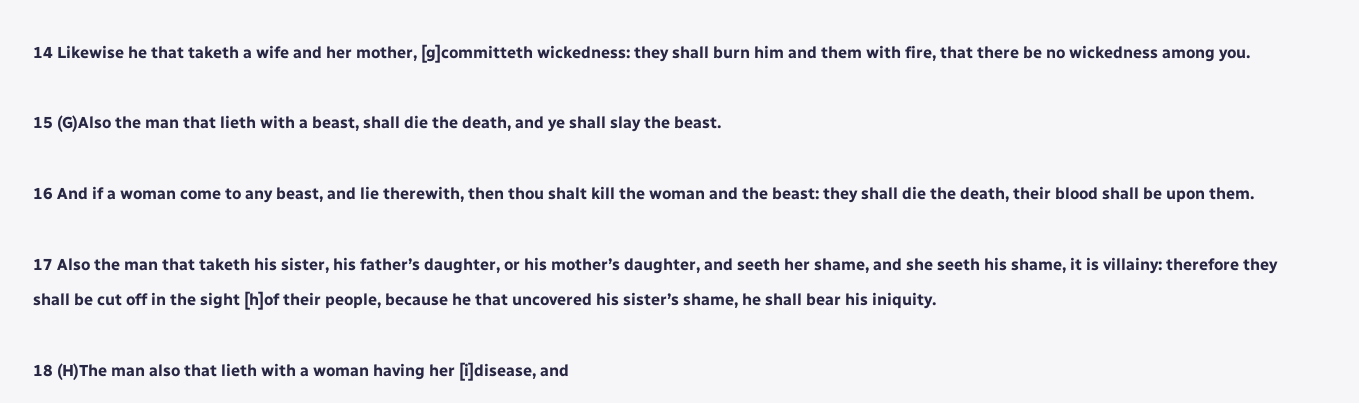14 Likewise he that taketh a wife and her mother, [g]committeth wickedness: they shall burn him and them with fire, that there be no wickedness among you.

15 (G)Also the man that lieth with a beast, shall die the death, and ye shall slay the beast.

16 And if a woman come to any beast, and lie therewith, then thou shalt kill the woman and the beast: they shall die the death, their blood shall be upon them.

17 Also the man that taketh his sister, his father’s daughter, or his mother’s daughter, and seeth her shame, and she seeth his shame, it is villainy: therefore they shall be cut off in the sight [h]of their people, because he that uncovered his sister’s shame, he shall bear his iniquity.

18 (H)The man also that lieth with a woman having her [i]disease, and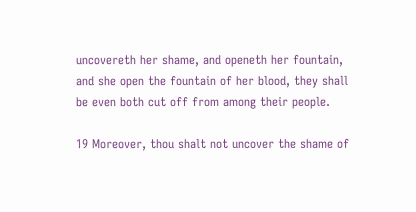uncovereth her shame, and openeth her fountain, and she open the fountain of her blood, they shall be even both cut off from among their people.

19 Moreover, thou shalt not uncover the shame of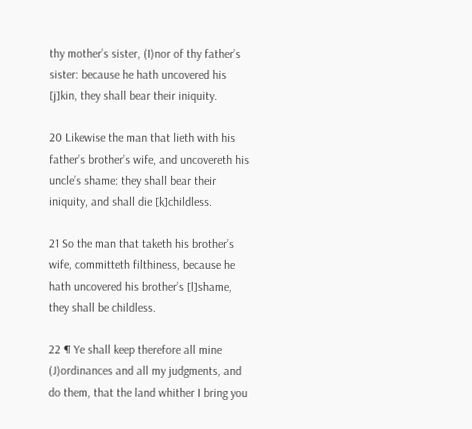thy mother’s sister, (I)nor of thy father’s sister: because he hath uncovered his [j]kin, they shall bear their iniquity.

20 Likewise the man that lieth with his father’s brother’s wife, and uncovereth his uncle’s shame: they shall bear their iniquity, and shall die [k]childless.

21 So the man that taketh his brother’s wife, committeth filthiness, because he hath uncovered his brother’s [l]shame, they shall be childless.

22 ¶ Ye shall keep therefore all mine (J)ordinances and all my judgments, and do them, that the land whither I bring you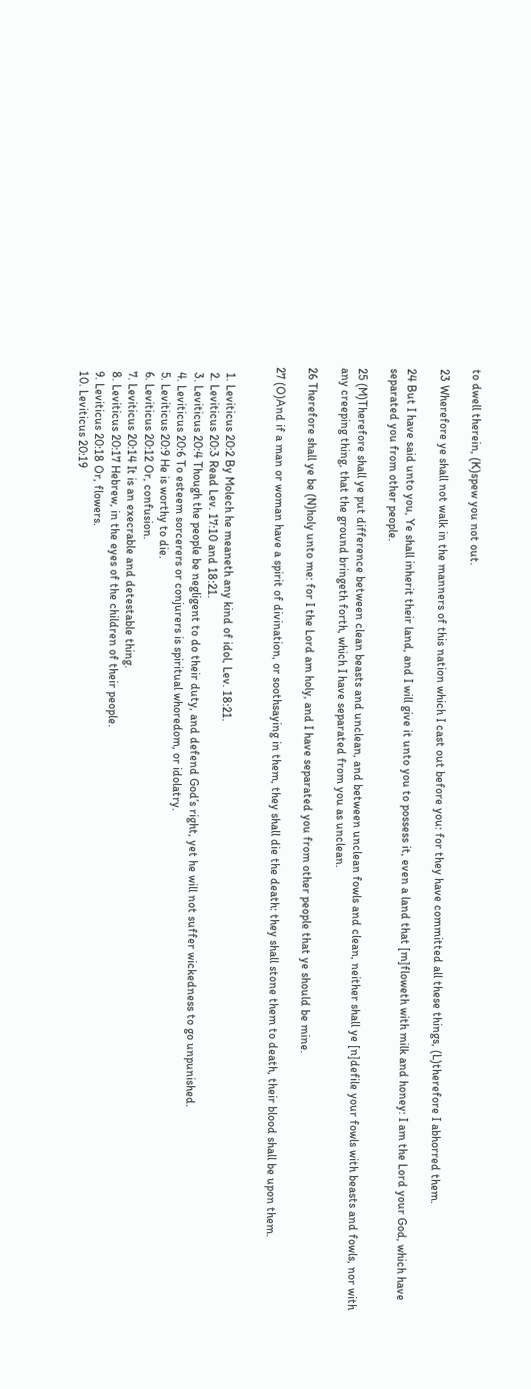to dwell therein, (K)spew you not out.

23 Wherefore ye shall not walk in the manners of this nation which I cast out before you: for they have committed all these things, (L)therefore I abhorred them.

24 But I have said unto you, Ye shall inherit their land, and I will give it unto you to possess it, even a land that [m]floweth with milk and honey: I am the Lord your God, which have separated you from other people.

25 (M)Therefore shall ye put difference between clean beasts and unclean, and between unclean fowls and clean, neither shall ye [n]defile your fowls with beasts and fowls, nor with any creeping thing, that the ground bringeth forth, which I have separated from you as unclean.

26 Therefore shall ye be (N)holy unto me: for I the Lord am holy, and I have separated you from other people that ye should be mine.

27 (O)And if a man or woman have a spirit of divination, or soothsaying in them, they shall die the death: they shall stone them to death, their blood shall be upon them.


  1. Leviticus 20:2 By Molech he meaneth any kind of idol, Lev. 18:21.
  2. Leviticus 20:3 Read Lev. 17:10 and 18:21.
  3. Leviticus 20:4 Though the people be negligent to do their duty, and defend God’s right, yet he will not suffer wickedness to go unpunished.
  4. Leviticus 20:6 To esteem sorcerers or conjurers is spiritual whoredom, or idolatry.
  5. Leviticus 20:9 He is worthy to die.
  6. Leviticus 20:12 Or, confusion.
  7. Leviticus 20:14 It is an execrable and detestable thing.
  8. Leviticus 20:17 Hebrew, in the eyes of the children of their people.
  9. Leviticus 20:18 Or, flowers.
  10. Leviticus 20:19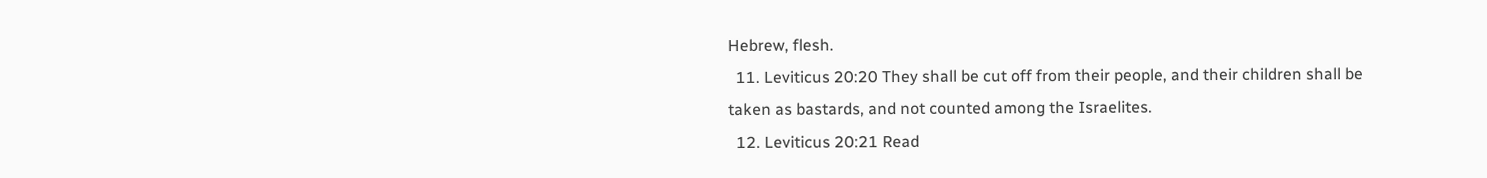Hebrew, flesh.
  11. Leviticus 20:20 They shall be cut off from their people, and their children shall be taken as bastards, and not counted among the Israelites.
  12. Leviticus 20:21 Read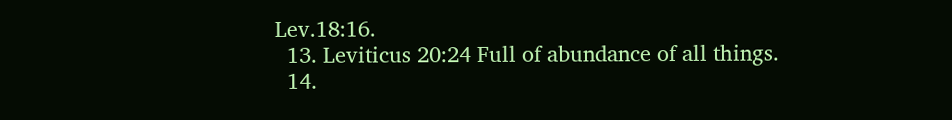Lev.18:16.
  13. Leviticus 20:24 Full of abundance of all things.
  14.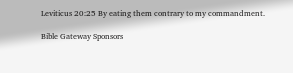Leviticus 20:25 By eating them contrary to my commandment.

Bible Gateway Sponsors